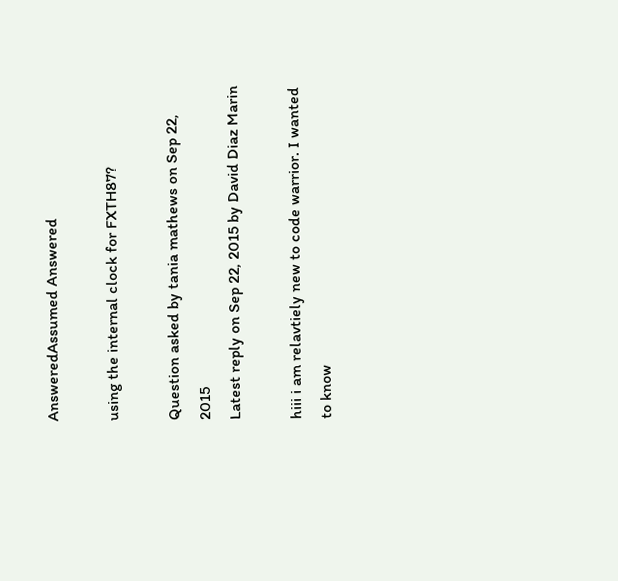AnsweredAssumed Answered

using the internal clock for FXTH87?

Question asked by tania mathews on Sep 22, 2015
Latest reply on Sep 22, 2015 by David Diaz Marin

hiii i am relavtiely new to code warrior. I wanted to know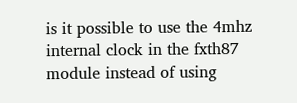is it possible to use the 4mhz internal clock in the fxth87 module instead of using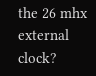the 26 mhx external clock?